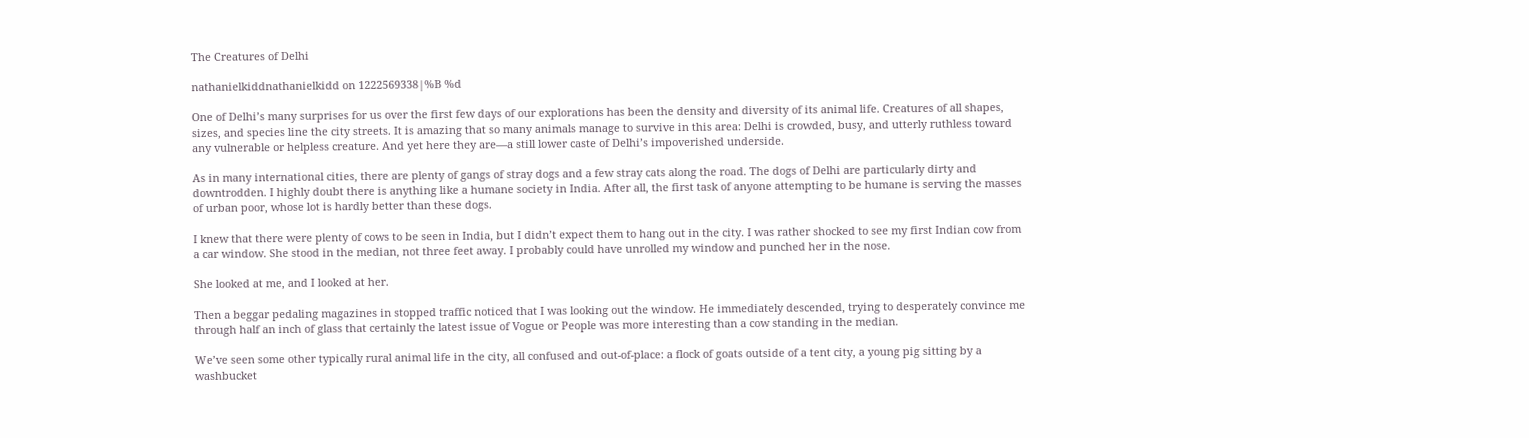The Creatures of Delhi

nathanielkiddnathanielkidd on 1222569338|%B %d

One of Delhi’s many surprises for us over the first few days of our explorations has been the density and diversity of its animal life. Creatures of all shapes, sizes, and species line the city streets. It is amazing that so many animals manage to survive in this area: Delhi is crowded, busy, and utterly ruthless toward any vulnerable or helpless creature. And yet here they are—a still lower caste of Delhi’s impoverished underside.

As in many international cities, there are plenty of gangs of stray dogs and a few stray cats along the road. The dogs of Delhi are particularly dirty and downtrodden. I highly doubt there is anything like a humane society in India. After all, the first task of anyone attempting to be humane is serving the masses of urban poor, whose lot is hardly better than these dogs.

I knew that there were plenty of cows to be seen in India, but I didn’t expect them to hang out in the city. I was rather shocked to see my first Indian cow from a car window. She stood in the median, not three feet away. I probably could have unrolled my window and punched her in the nose.

She looked at me, and I looked at her.

Then a beggar pedaling magazines in stopped traffic noticed that I was looking out the window. He immediately descended, trying to desperately convince me through half an inch of glass that certainly the latest issue of Vogue or People was more interesting than a cow standing in the median.

We’ve seen some other typically rural animal life in the city, all confused and out-of-place: a flock of goats outside of a tent city, a young pig sitting by a washbucket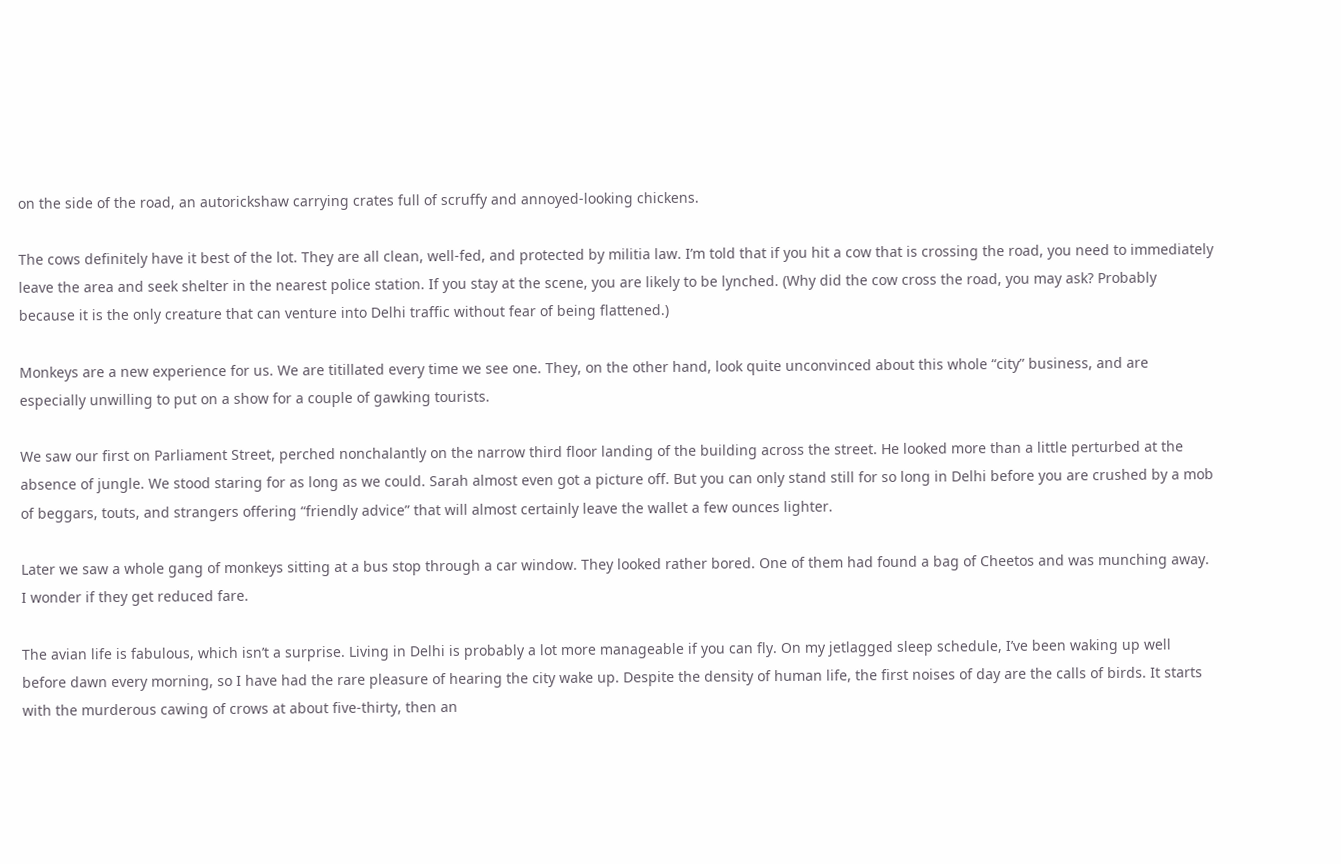on the side of the road, an autorickshaw carrying crates full of scruffy and annoyed-looking chickens.

The cows definitely have it best of the lot. They are all clean, well-fed, and protected by militia law. I’m told that if you hit a cow that is crossing the road, you need to immediately leave the area and seek shelter in the nearest police station. If you stay at the scene, you are likely to be lynched. (Why did the cow cross the road, you may ask? Probably because it is the only creature that can venture into Delhi traffic without fear of being flattened.)

Monkeys are a new experience for us. We are titillated every time we see one. They, on the other hand, look quite unconvinced about this whole “city” business, and are especially unwilling to put on a show for a couple of gawking tourists.

We saw our first on Parliament Street, perched nonchalantly on the narrow third floor landing of the building across the street. He looked more than a little perturbed at the absence of jungle. We stood staring for as long as we could. Sarah almost even got a picture off. But you can only stand still for so long in Delhi before you are crushed by a mob of beggars, touts, and strangers offering “friendly advice” that will almost certainly leave the wallet a few ounces lighter.

Later we saw a whole gang of monkeys sitting at a bus stop through a car window. They looked rather bored. One of them had found a bag of Cheetos and was munching away. I wonder if they get reduced fare.

The avian life is fabulous, which isn’t a surprise. Living in Delhi is probably a lot more manageable if you can fly. On my jetlagged sleep schedule, I’ve been waking up well before dawn every morning, so I have had the rare pleasure of hearing the city wake up. Despite the density of human life, the first noises of day are the calls of birds. It starts with the murderous cawing of crows at about five-thirty, then an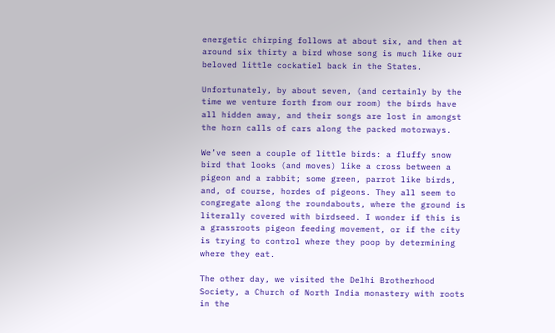energetic chirping follows at about six, and then at around six thirty a bird whose song is much like our beloved little cockatiel back in the States.

Unfortunately, by about seven, (and certainly by the time we venture forth from our room) the birds have all hidden away, and their songs are lost in amongst the horn calls of cars along the packed motorways.

We’ve seen a couple of little birds: a fluffy snow bird that looks (and moves) like a cross between a pigeon and a rabbit; some green, parrot like birds, and, of course, hordes of pigeons. They all seem to congregate along the roundabouts, where the ground is literally covered with birdseed. I wonder if this is a grassroots pigeon feeding movement, or if the city is trying to control where they poop by determining where they eat.

The other day, we visited the Delhi Brotherhood Society, a Church of North India monastery with roots in the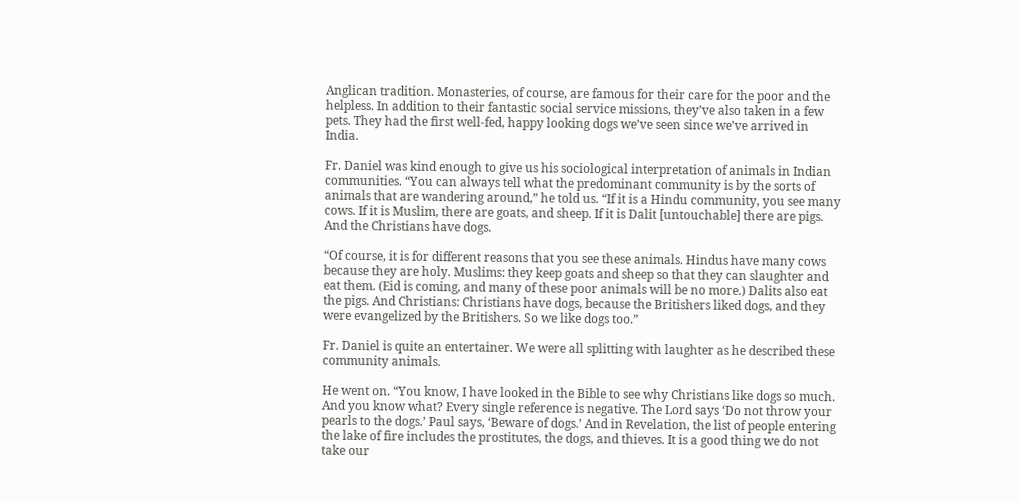Anglican tradition. Monasteries, of course, are famous for their care for the poor and the helpless. In addition to their fantastic social service missions, they’ve also taken in a few pets. They had the first well-fed, happy looking dogs we’ve seen since we’ve arrived in India.

Fr. Daniel was kind enough to give us his sociological interpretation of animals in Indian communities. “You can always tell what the predominant community is by the sorts of animals that are wandering around,” he told us. “If it is a Hindu community, you see many cows. If it is Muslim, there are goats, and sheep. If it is Dalit [untouchable] there are pigs. And the Christians have dogs.

“Of course, it is for different reasons that you see these animals. Hindus have many cows because they are holy. Muslims: they keep goats and sheep so that they can slaughter and eat them. (Eid is coming, and many of these poor animals will be no more.) Dalits also eat the pigs. And Christians: Christians have dogs, because the Britishers liked dogs, and they were evangelized by the Britishers. So we like dogs too.”

Fr. Daniel is quite an entertainer. We were all splitting with laughter as he described these community animals.

He went on. “You know, I have looked in the Bible to see why Christians like dogs so much. And you know what? Every single reference is negative. The Lord says ‘Do not throw your pearls to the dogs.’ Paul says, ‘Beware of dogs.’ And in Revelation, the list of people entering the lake of fire includes the prostitutes, the dogs, and thieves. It is a good thing we do not take our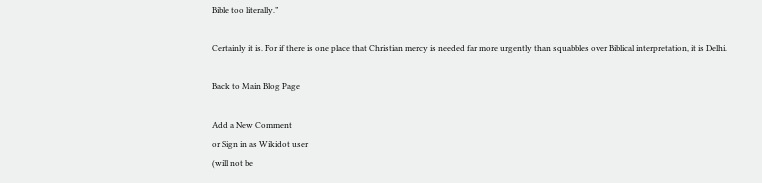Bible too literally.”

Certainly it is. For if there is one place that Christian mercy is needed far more urgently than squabbles over Biblical interpretation, it is Delhi.

Back to Main Blog Page

Add a New Comment
or Sign in as Wikidot user
(will not be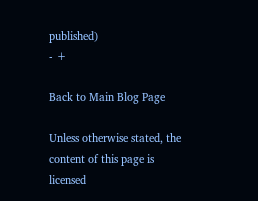published)
- +

Back to Main Blog Page

Unless otherwise stated, the content of this page is licensed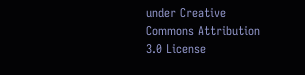under Creative Commons Attribution 3.0 License